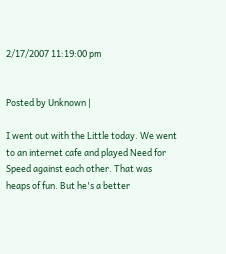2/17/2007 11:19:00 pm


Posted by Unknown |

I went out with the Little today. We went to an internet cafe and played Need for Speed against each other. That was heaps of fun. But he's a better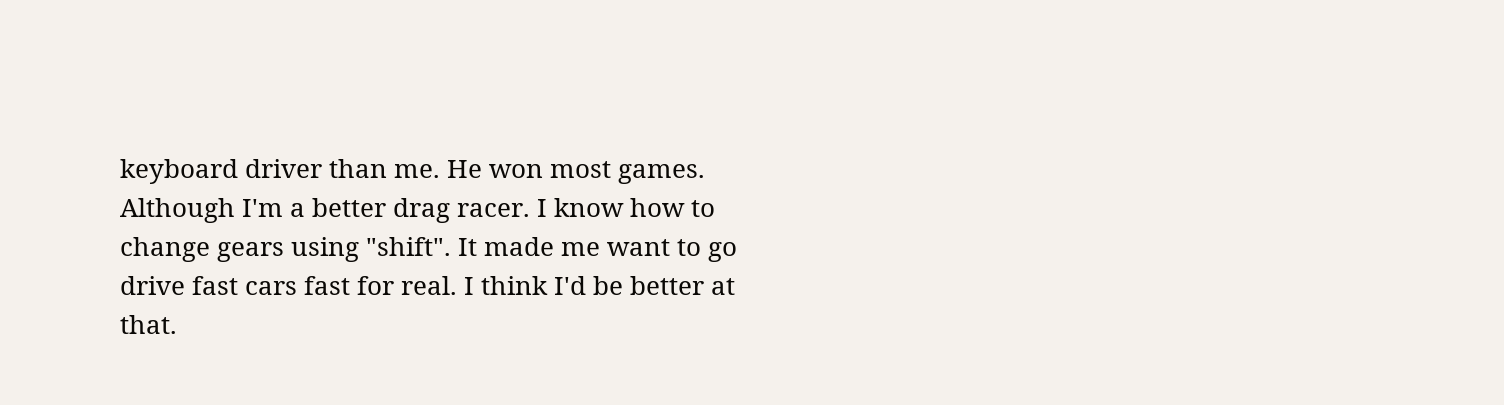keyboard driver than me. He won most games. Although I'm a better drag racer. I know how to change gears using "shift". It made me want to go drive fast cars fast for real. I think I'd be better at that.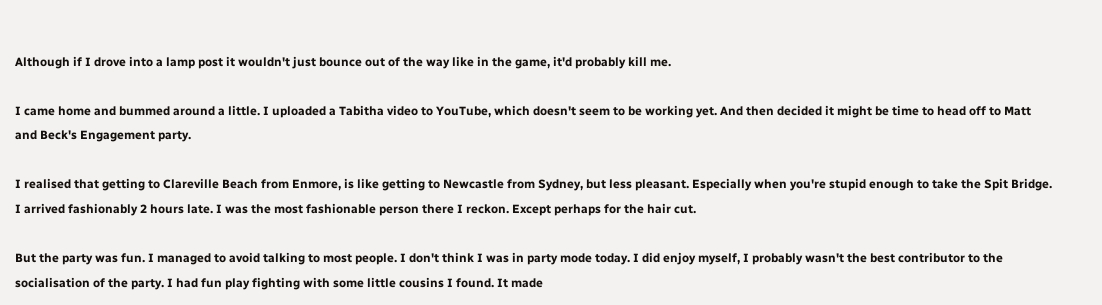Although if I drove into a lamp post it wouldn't just bounce out of the way like in the game, it'd probably kill me.

I came home and bummed around a little. I uploaded a Tabitha video to YouTube, which doesn't seem to be working yet. And then decided it might be time to head off to Matt and Beck's Engagement party.

I realised that getting to Clareville Beach from Enmore, is like getting to Newcastle from Sydney, but less pleasant. Especially when you're stupid enough to take the Spit Bridge. I arrived fashionably 2 hours late. I was the most fashionable person there I reckon. Except perhaps for the hair cut.

But the party was fun. I managed to avoid talking to most people. I don't think I was in party mode today. I did enjoy myself, I probably wasn't the best contributor to the socialisation of the party. I had fun play fighting with some little cousins I found. It made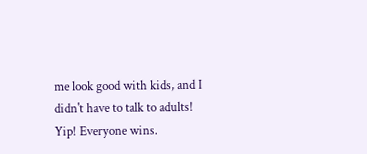me look good with kids, and I didn't have to talk to adults! Yip! Everyone wins.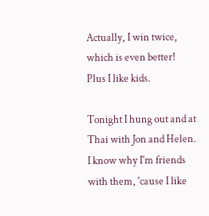Actually, I win twice, which is even better! Plus I like kids.

Tonight I hung out and at Thai with Jon and Helen. I know why I'm friends with them, 'cause I like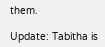them.

Update: Tabitha is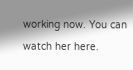working now. You can watch her here.